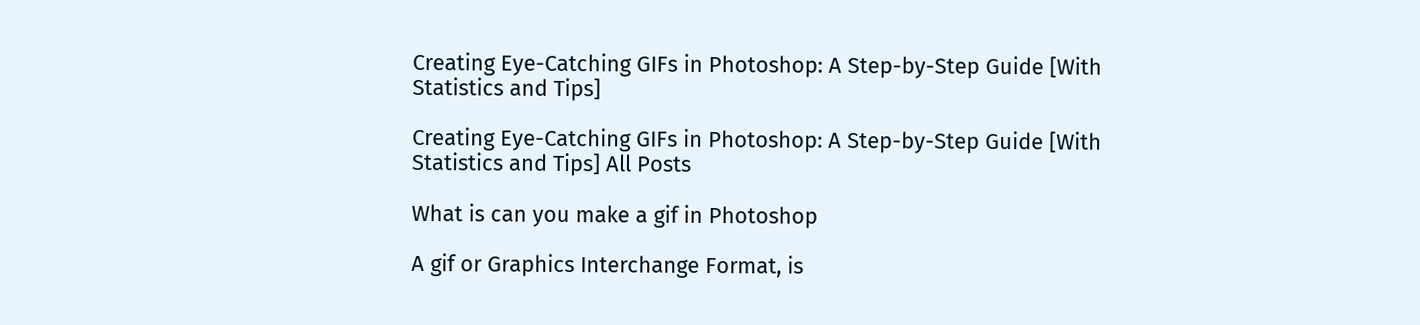Creating Eye-Catching GIFs in Photoshop: A Step-by-Step Guide [With Statistics and Tips]

Creating Eye-Catching GIFs in Photoshop: A Step-by-Step Guide [With Statistics and Tips] All Posts

What is can you make a gif in Photoshop

A gif or Graphics Interchange Format, is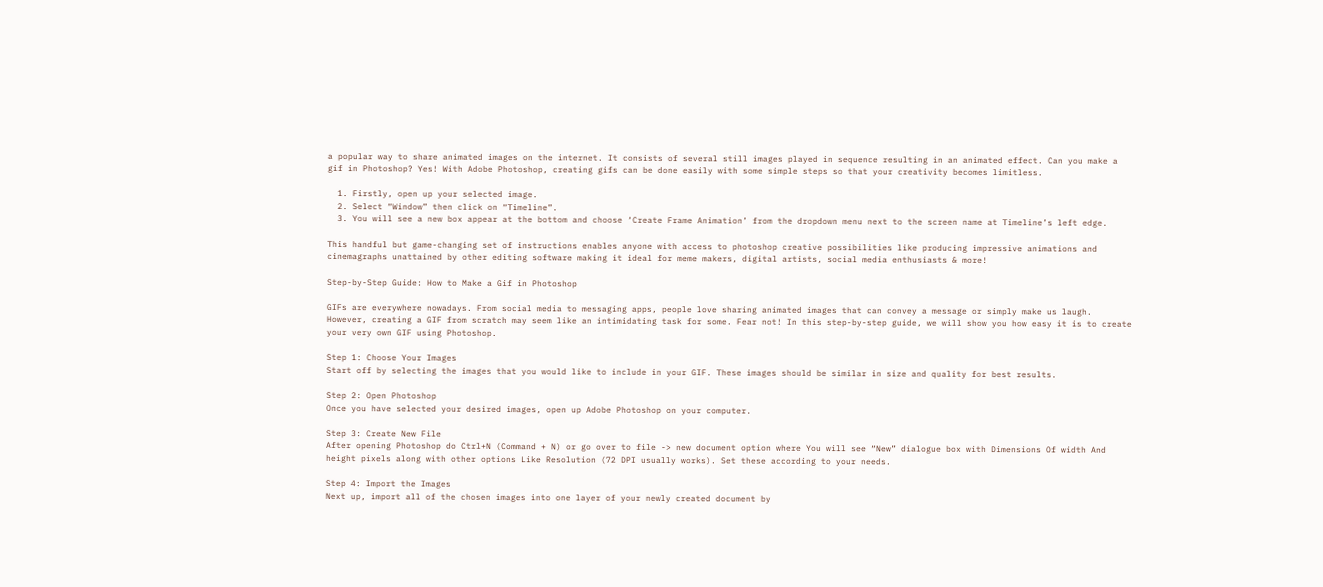a popular way to share animated images on the internet. It consists of several still images played in sequence resulting in an animated effect. Can you make a gif in Photoshop? Yes! With Adobe Photoshop, creating gifs can be done easily with some simple steps so that your creativity becomes limitless.

  1. Firstly, open up your selected image.
  2. Select “Window” then click on “Timeline”.
  3. You will see a new box appear at the bottom and choose ‘Create Frame Animation’ from the dropdown menu next to the screen name at Timeline’s left edge.

This handful but game-changing set of instructions enables anyone with access to photoshop creative possibilities like producing impressive animations and cinemagraphs unattained by other editing software making it ideal for meme makers, digital artists, social media enthusiasts & more!

Step-by-Step Guide: How to Make a Gif in Photoshop

GIFs are everywhere nowadays. From social media to messaging apps, people love sharing animated images that can convey a message or simply make us laugh. However, creating a GIF from scratch may seem like an intimidating task for some. Fear not! In this step-by-step guide, we will show you how easy it is to create your very own GIF using Photoshop.

Step 1: Choose Your Images
Start off by selecting the images that you would like to include in your GIF. These images should be similar in size and quality for best results.

Step 2: Open Photoshop
Once you have selected your desired images, open up Adobe Photoshop on your computer.

Step 3: Create New File
After opening Photoshop do Ctrl+N (Command + N) or go over to file -> new document option where You will see “New” dialogue box with Dimensions Of width And height pixels along with other options Like Resolution (72 DPI usually works). Set these according to your needs.

Step 4: Import the Images
Next up, import all of the chosen images into one layer of your newly created document by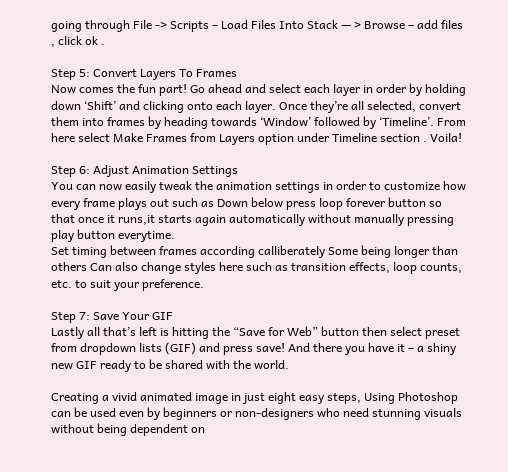going through File -> Scripts – Load Files Into Stack — > Browse – add files , click ok .

Step 5: Convert Layers To Frames
Now comes the fun part! Go ahead and select each layer in order by holding down ‘Shift’ and clicking onto each layer. Once they’re all selected, convert them into frames by heading towards ‘Window’ followed by ‘Timeline’. From here select Make Frames from Layers option under Timeline section . Voila!

Step 6: Adjust Animation Settings
You can now easily tweak the animation settings in order to customize how every frame plays out such as Down below press loop forever button so that once it runs,it starts again automatically without manually pressing play button everytime.
Set timing between frames according calliberately Some being longer than others Can also change styles here such as transition effects, loop counts, etc. to suit your preference.

Step 7: Save Your GIF
Lastly all that’s left is hitting the “Save for Web” button then select preset from dropdown lists (GIF) and press save! And there you have it – a shiny new GIF ready to be shared with the world.

Creating a vivid animated image in just eight easy steps, Using Photoshop can be used even by beginners or non-designers who need stunning visuals without being dependent on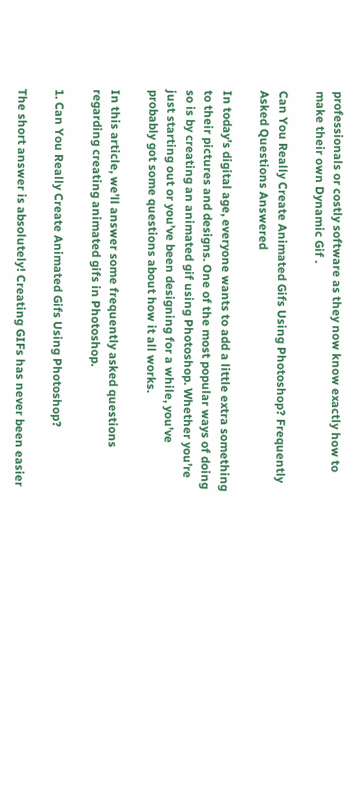professionals or costly software as they now know exactly how to make their own Dynamic Gif .

Can You Really Create Animated Gifs Using Photoshop? Frequently Asked Questions Answered

In today’s digital age, everyone wants to add a little extra something to their pictures and designs. One of the most popular ways of doing so is by creating an animated gif using Photoshop. Whether you’re just starting out or you’ve been designing for a while, you’ve probably got some questions about how it all works.

In this article, we’ll answer some frequently asked questions regarding creating animated gifs in Photoshop.

1. Can You Really Create Animated Gifs Using Photoshop?

The short answer is absolutely! Creating GIFs has never been easier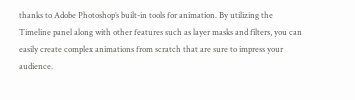thanks to Adobe Photoshop’s built-in tools for animation. By utilizing the Timeline panel along with other features such as layer masks and filters, you can easily create complex animations from scratch that are sure to impress your audience.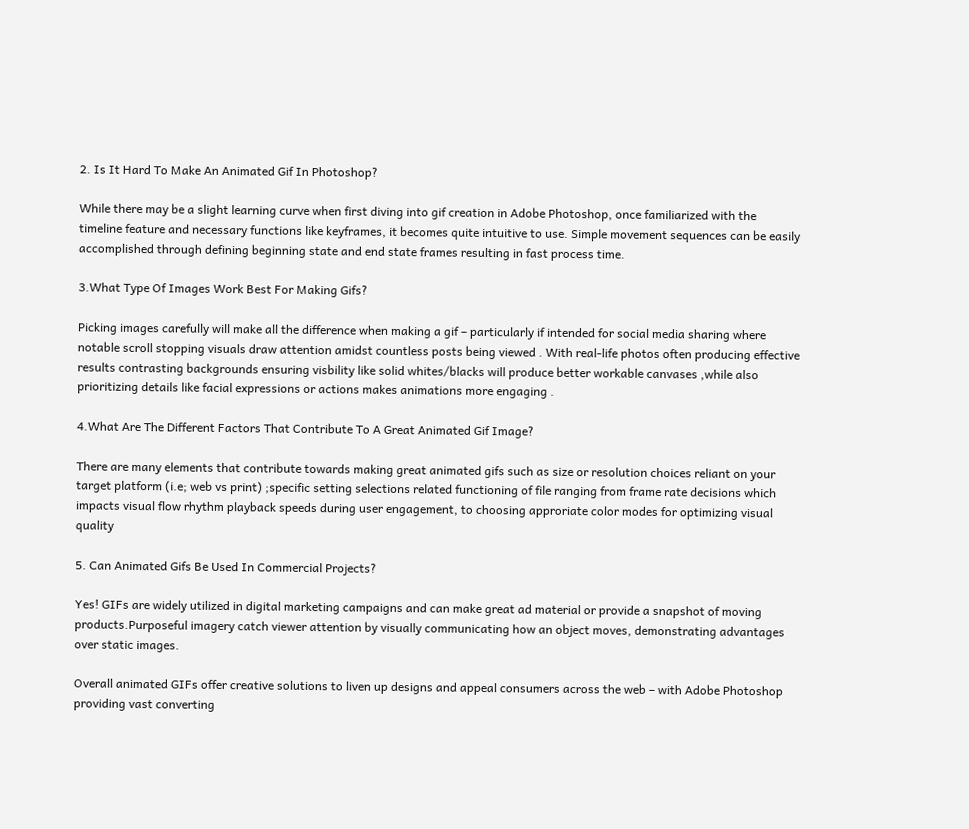2. Is It Hard To Make An Animated Gif In Photoshop?

While there may be a slight learning curve when first diving into gif creation in Adobe Photoshop, once familiarized with the timeline feature and necessary functions like keyframes, it becomes quite intuitive to use. Simple movement sequences can be easily accomplished through defining beginning state and end state frames resulting in fast process time.

3.What Type Of Images Work Best For Making Gifs?

Picking images carefully will make all the difference when making a gif – particularly if intended for social media sharing where notable scroll stopping visuals draw attention amidst countless posts being viewed . With real-life photos often producing effective results contrasting backgrounds ensuring visbility like solid whites/blacks will produce better workable canvases ,while also prioritizing details like facial expressions or actions makes animations more engaging .

4.What Are The Different Factors That Contribute To A Great Animated Gif Image?

There are many elements that contribute towards making great animated gifs such as size or resolution choices reliant on your target platform (i.e; web vs print) ;specific setting selections related functioning of file ranging from frame rate decisions which impacts visual flow rhythm playback speeds during user engagement, to choosing approriate color modes for optimizing visual quality

5. Can Animated Gifs Be Used In Commercial Projects?

Yes! GIFs are widely utilized in digital marketing campaigns and can make great ad material or provide a snapshot of moving products.Purposeful imagery catch viewer attention by visually communicating how an object moves, demonstrating advantages over static images.

Overall animated GIFs offer creative solutions to liven up designs and appeal consumers across the web – with Adobe Photoshop providing vast converting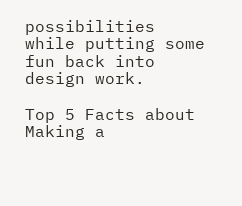possibilities while putting some fun back into design work.

Top 5 Facts about Making a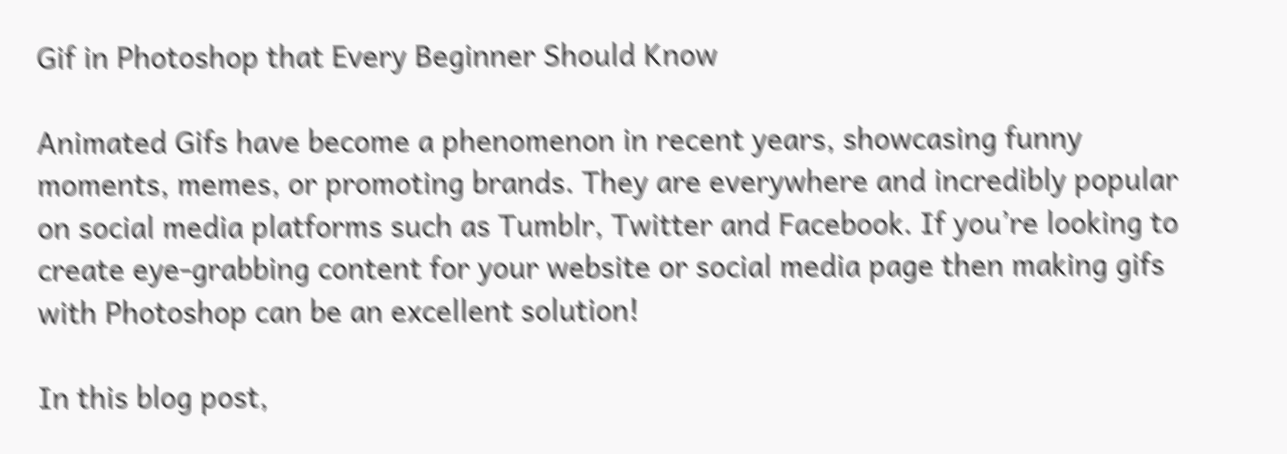Gif in Photoshop that Every Beginner Should Know

Animated Gifs have become a phenomenon in recent years, showcasing funny moments, memes, or promoting brands. They are everywhere and incredibly popular on social media platforms such as Tumblr, Twitter and Facebook. If you’re looking to create eye-grabbing content for your website or social media page then making gifs with Photoshop can be an excellent solution!

In this blog post,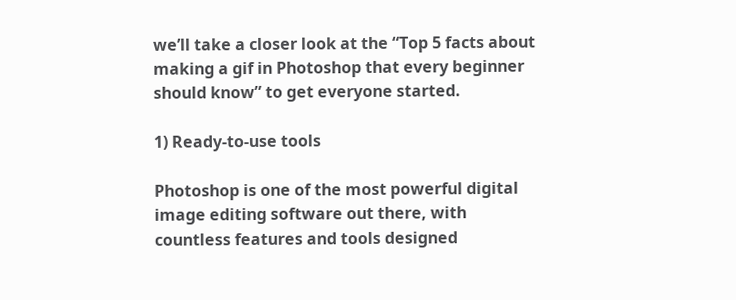we’ll take a closer look at the “Top 5 facts about making a gif in Photoshop that every beginner should know” to get everyone started.

1) Ready-to-use tools

Photoshop is one of the most powerful digital image editing software out there, with countless features and tools designed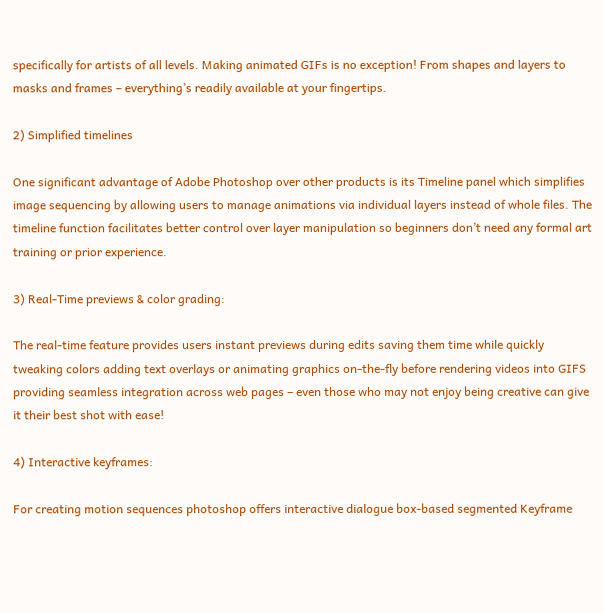specifically for artists of all levels. Making animated GIFs is no exception! From shapes and layers to masks and frames – everything’s readily available at your fingertips.

2) Simplified timelines

One significant advantage of Adobe Photoshop over other products is its Timeline panel which simplifies image sequencing by allowing users to manage animations via individual layers instead of whole files. The timeline function facilitates better control over layer manipulation so beginners don’t need any formal art training or prior experience.

3) Real-Time previews & color grading:

The real-time feature provides users instant previews during edits saving them time while quickly tweaking colors adding text overlays or animating graphics on-the-fly before rendering videos into GIFS providing seamless integration across web pages – even those who may not enjoy being creative can give it their best shot with ease!

4) Interactive keyframes:

For creating motion sequences photoshop offers interactive dialogue box-based segmented Keyframe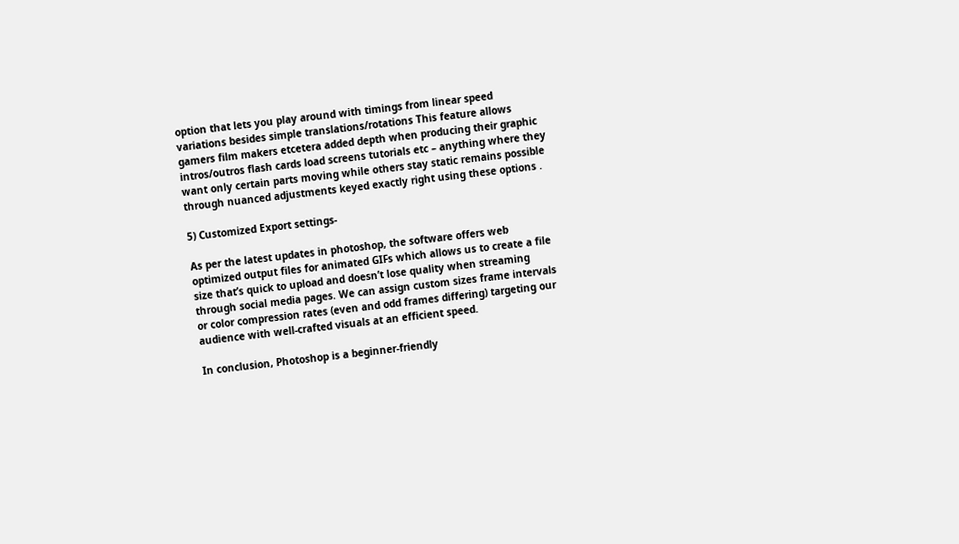option that lets you play around with timings from linear speed variations besides simple translations/rotations This feature allows gamers film makers etcetera added depth when producing their graphic intros/outros flash cards load screens tutorials etc – anything where they want only certain parts moving while others stay static remains possible through nuanced adjustments keyed exactly right using these options .

5) Customized Export settings-

As per the latest updates in photoshop, the software offers web optimized output files for animated GIFs which allows us to create a file size that’s quick to upload and doesn’t lose quality when streaming through social media pages. We can assign custom sizes frame intervals or color compression rates (even and odd frames differing) targeting our audience with well-crafted visuals at an efficient speed.

In conclusion, Photoshop is a beginner-friendly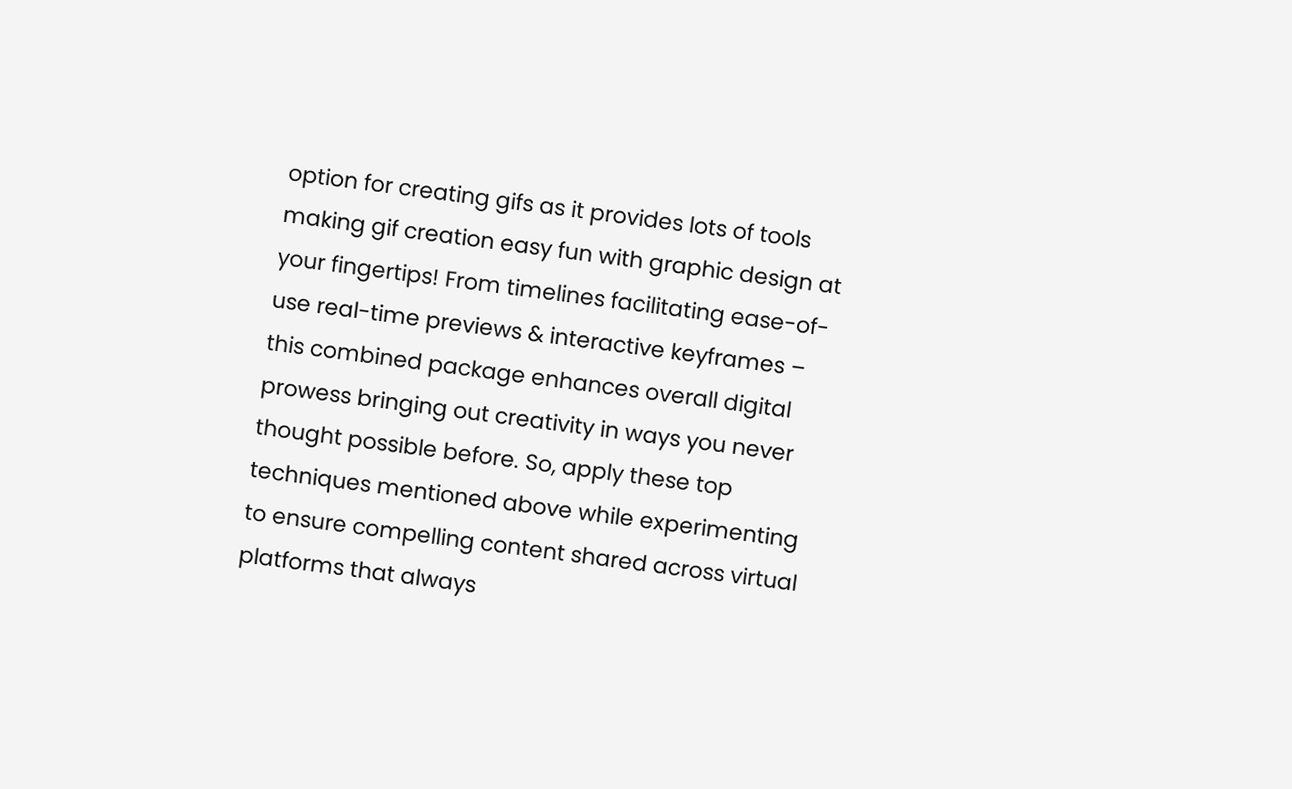option for creating gifs as it provides lots of tools making gif creation easy fun with graphic design at your fingertips! From timelines facilitating ease-of-use real-time previews & interactive keyframes – this combined package enhances overall digital prowess bringing out creativity in ways you never thought possible before. So, apply these top techniques mentioned above while experimenting to ensure compelling content shared across virtual platforms that always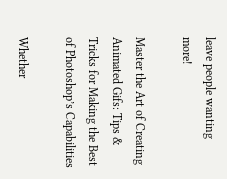leave people wanting more!

Master the Art of Creating Animated Gifs: Tips & Tricks for Making the Best of Photoshop’s Capabilities

Whether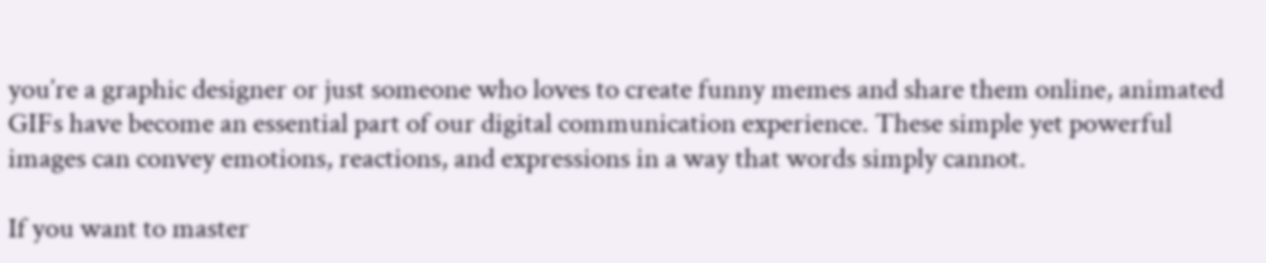you’re a graphic designer or just someone who loves to create funny memes and share them online, animated GIFs have become an essential part of our digital communication experience. These simple yet powerful images can convey emotions, reactions, and expressions in a way that words simply cannot.

If you want to master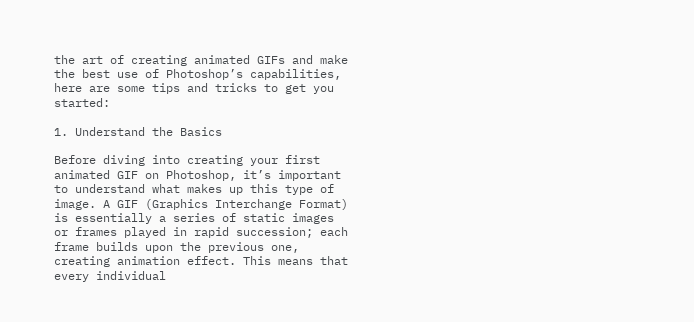the art of creating animated GIFs and make the best use of Photoshop’s capabilities, here are some tips and tricks to get you started:

1. Understand the Basics

Before diving into creating your first animated GIF on Photoshop, it’s important to understand what makes up this type of image. A GIF (Graphics Interchange Format) is essentially a series of static images or frames played in rapid succession; each frame builds upon the previous one, creating animation effect. This means that every individual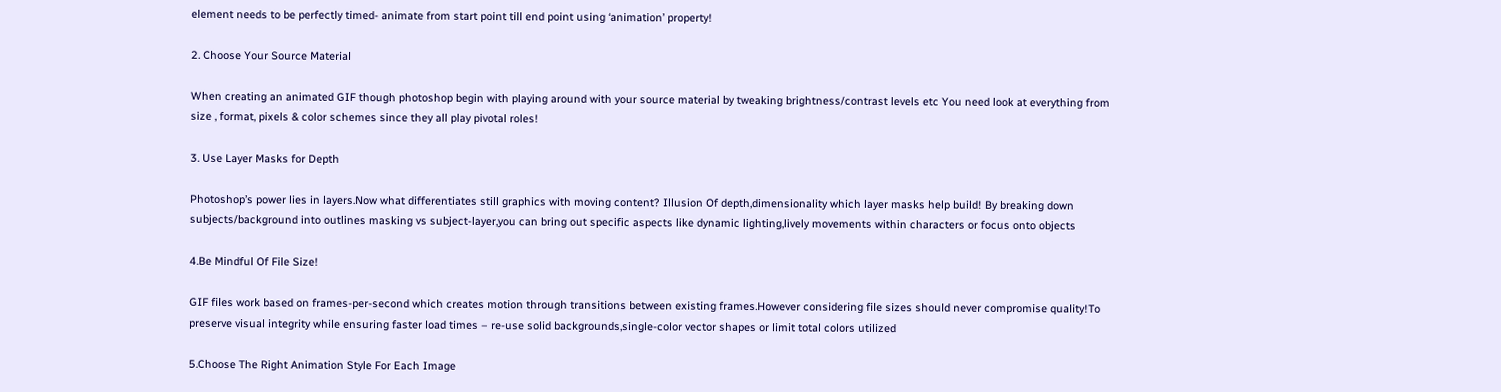element needs to be perfectly timed- animate from start point till end point using ‘animation’ property!

2. Choose Your Source Material

When creating an animated GIF though photoshop begin with playing around with your source material by tweaking brightness/contrast levels etc You need look at everything from size , format, pixels & color schemes since they all play pivotal roles!

3. Use Layer Masks for Depth

Photoshop’s power lies in layers.Now what differentiates still graphics with moving content? Illusion Of depth,dimensionality which layer masks help build! By breaking down subjects/background into outlines masking vs subject-layer,you can bring out specific aspects like dynamic lighting,lively movements within characters or focus onto objects

4.Be Mindful Of File Size!

GIF files work based on frames-per-second which creates motion through transitions between existing frames.However considering file sizes should never compromise quality!To preserve visual integrity while ensuring faster load times – re-use solid backgrounds,single-color vector shapes or limit total colors utilized

5.Choose The Right Animation Style For Each Image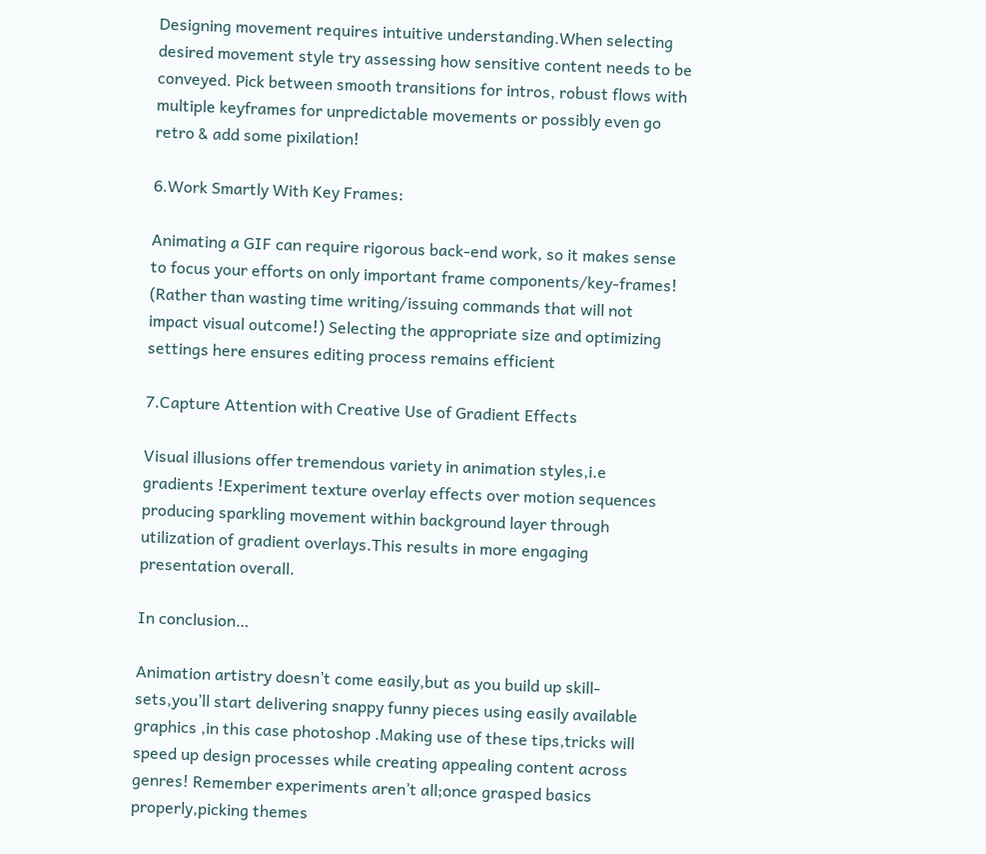Designing movement requires intuitive understanding.When selecting desired movement style try assessing how sensitive content needs to be conveyed. Pick between smooth transitions for intros, robust flows with multiple keyframes for unpredictable movements or possibly even go retro & add some pixilation!

6.Work Smartly With Key Frames:

Animating a GIF can require rigorous back-end work, so it makes sense to focus your efforts on only important frame components/key-frames! (Rather than wasting time writing/issuing commands that will not impact visual outcome!) Selecting the appropriate size and optimizing settings here ensures editing process remains efficient

7.Capture Attention with Creative Use of Gradient Effects

Visual illusions offer tremendous variety in animation styles,i.e gradients !Experiment texture overlay effects over motion sequences producing sparkling movement within background layer through utilization of gradient overlays.This results in more engaging presentation overall.

In conclusion…

Animation artistry doesn’t come easily,but as you build up skill-sets,you’ll start delivering snappy funny pieces using easily available graphics ,in this case photoshop .Making use of these tips,tricks will speed up design processes while creating appealing content across genres! Remember experiments aren’t all;once grasped basics properly,picking themes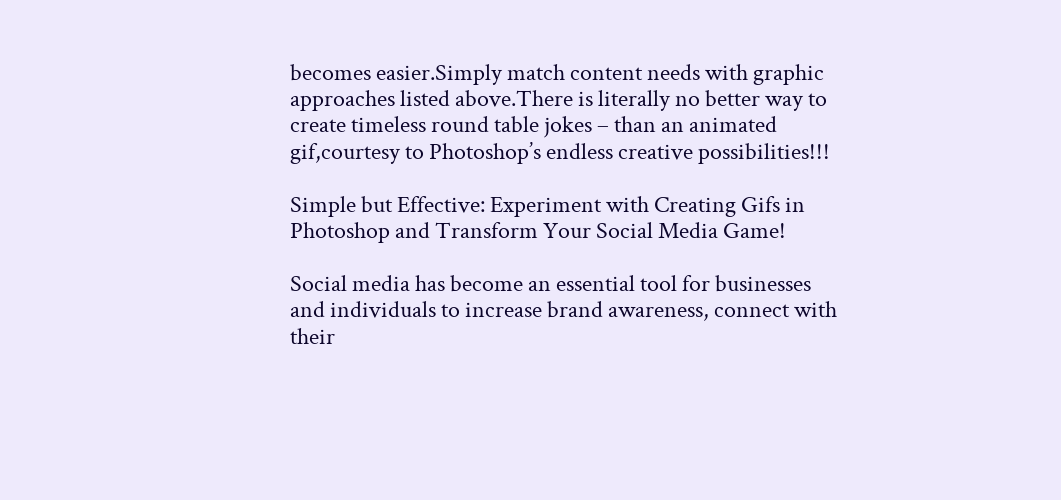becomes easier.Simply match content needs with graphic approaches listed above.There is literally no better way to create timeless round table jokes – than an animated gif,courtesy to Photoshop’s endless creative possibilities!!!

Simple but Effective: Experiment with Creating Gifs in Photoshop and Transform Your Social Media Game!

Social media has become an essential tool for businesses and individuals to increase brand awareness, connect with their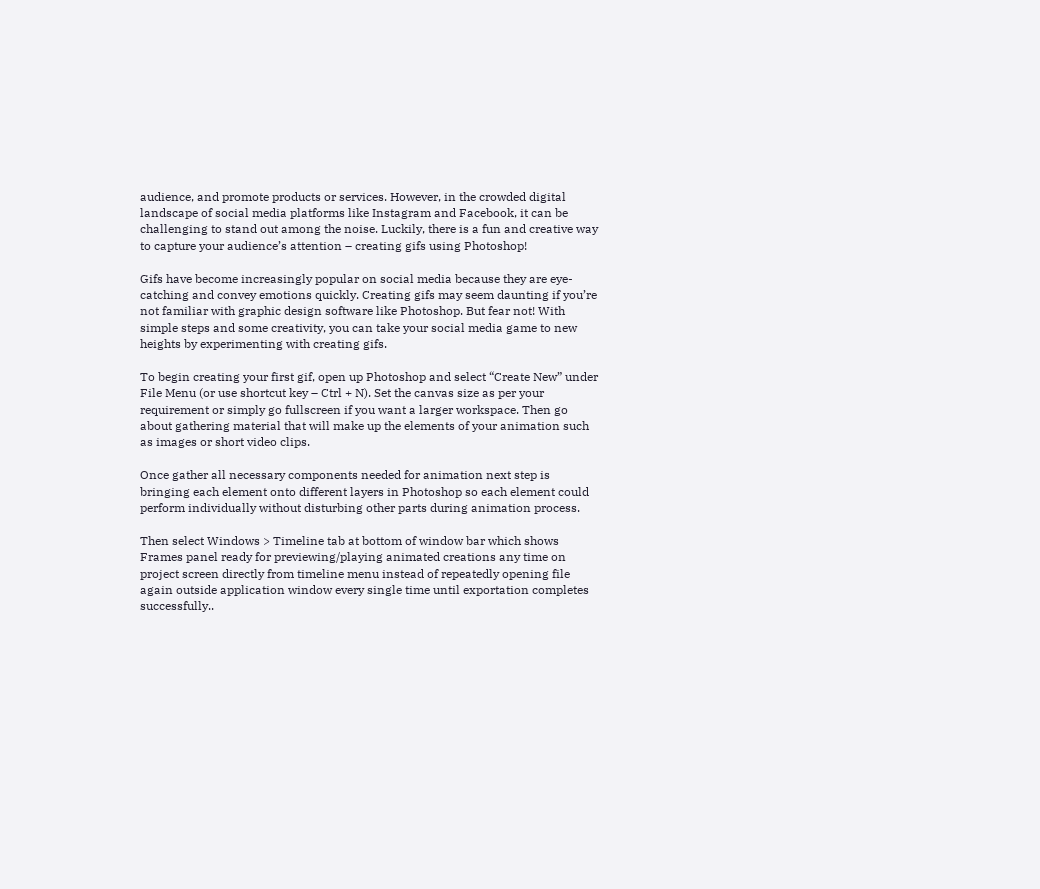audience, and promote products or services. However, in the crowded digital landscape of social media platforms like Instagram and Facebook, it can be challenging to stand out among the noise. Luckily, there is a fun and creative way to capture your audience’s attention – creating gifs using Photoshop!

Gifs have become increasingly popular on social media because they are eye-catching and convey emotions quickly. Creating gifs may seem daunting if you’re not familiar with graphic design software like Photoshop. But fear not! With simple steps and some creativity, you can take your social media game to new heights by experimenting with creating gifs.

To begin creating your first gif, open up Photoshop and select “Create New” under File Menu (or use shortcut key – Ctrl + N). Set the canvas size as per your requirement or simply go fullscreen if you want a larger workspace. Then go about gathering material that will make up the elements of your animation such as images or short video clips.

Once gather all necessary components needed for animation next step is bringing each element onto different layers in Photoshop so each element could perform individually without disturbing other parts during animation process.

Then select Windows > Timeline tab at bottom of window bar which shows Frames panel ready for previewing/playing animated creations any time on project screen directly from timeline menu instead of repeatedly opening file again outside application window every single time until exportation completes successfully..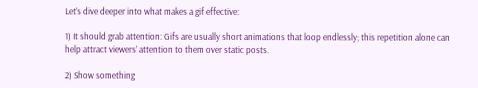Let’s dive deeper into what makes a gif effective:

1) It should grab attention: Gifs are usually short animations that loop endlessly; this repetition alone can help attract viewers’ attention to them over static posts.

2) Show something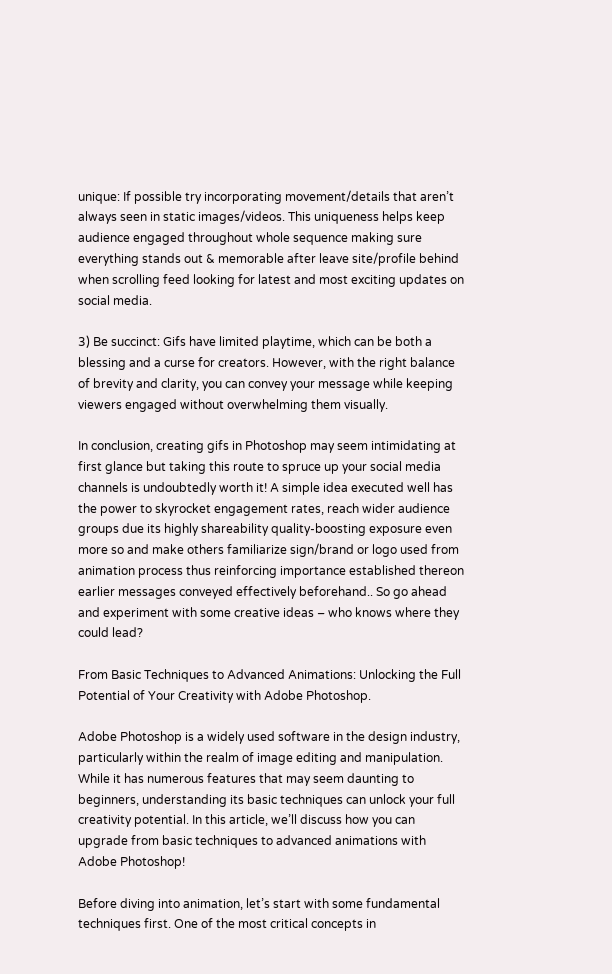unique: If possible try incorporating movement/details that aren’t always seen in static images/videos. This uniqueness helps keep audience engaged throughout whole sequence making sure everything stands out & memorable after leave site/profile behind when scrolling feed looking for latest and most exciting updates on social media.

3) Be succinct: Gifs have limited playtime, which can be both a blessing and a curse for creators. However, with the right balance of brevity and clarity, you can convey your message while keeping viewers engaged without overwhelming them visually.

In conclusion, creating gifs in Photoshop may seem intimidating at first glance but taking this route to spruce up your social media channels is undoubtedly worth it! A simple idea executed well has the power to skyrocket engagement rates, reach wider audience groups due its highly shareability quality-boosting exposure even more so and make others familiarize sign/brand or logo used from animation process thus reinforcing importance established thereon earlier messages conveyed effectively beforehand.. So go ahead and experiment with some creative ideas – who knows where they could lead?

From Basic Techniques to Advanced Animations: Unlocking the Full Potential of Your Creativity with Adobe Photoshop.

Adobe Photoshop is a widely used software in the design industry, particularly within the realm of image editing and manipulation. While it has numerous features that may seem daunting to beginners, understanding its basic techniques can unlock your full creativity potential. In this article, we’ll discuss how you can upgrade from basic techniques to advanced animations with Adobe Photoshop!

Before diving into animation, let’s start with some fundamental techniques first. One of the most critical concepts in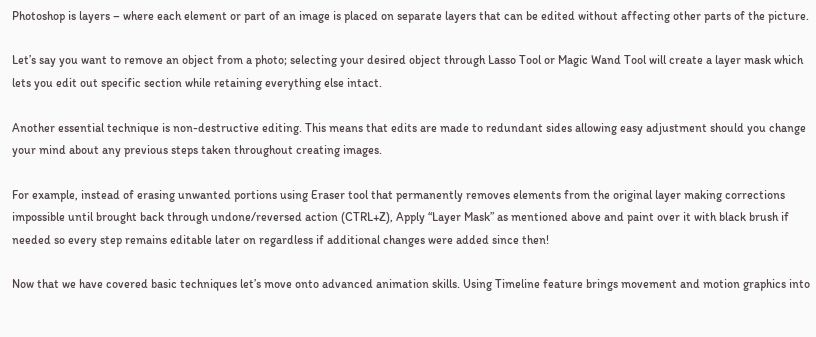Photoshop is layers – where each element or part of an image is placed on separate layers that can be edited without affecting other parts of the picture.

Let’s say you want to remove an object from a photo; selecting your desired object through Lasso Tool or Magic Wand Tool will create a layer mask which lets you edit out specific section while retaining everything else intact.

Another essential technique is non-destructive editing. This means that edits are made to redundant sides allowing easy adjustment should you change your mind about any previous steps taken throughout creating images.

For example, instead of erasing unwanted portions using Eraser tool that permanently removes elements from the original layer making corrections impossible until brought back through undone/reversed action (CTRL+Z), Apply “Layer Mask” as mentioned above and paint over it with black brush if needed so every step remains editable later on regardless if additional changes were added since then!

Now that we have covered basic techniques let’s move onto advanced animation skills. Using Timeline feature brings movement and motion graphics into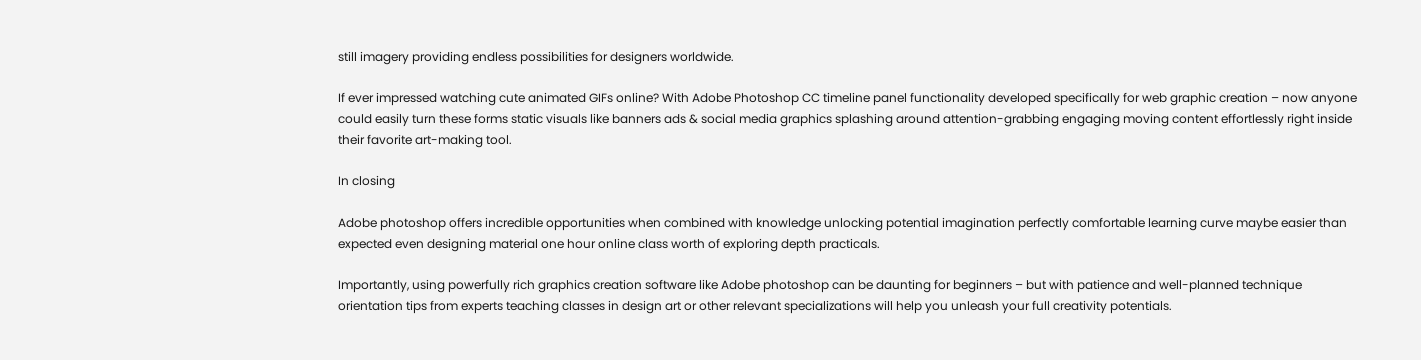still imagery providing endless possibilities for designers worldwide.

If ever impressed watching cute animated GIFs online? With Adobe Photoshop CC timeline panel functionality developed specifically for web graphic creation – now anyone could easily turn these forms static visuals like banners ads & social media graphics splashing around attention-grabbing engaging moving content effortlessly right inside their favorite art-making tool.

In closing

Adobe photoshop offers incredible opportunities when combined with knowledge unlocking potential imagination perfectly comfortable learning curve maybe easier than expected even designing material one hour online class worth of exploring depth practicals.

Importantly, using powerfully rich graphics creation software like Adobe photoshop can be daunting for beginners – but with patience and well-planned technique orientation tips from experts teaching classes in design art or other relevant specializations will help you unleash your full creativity potentials.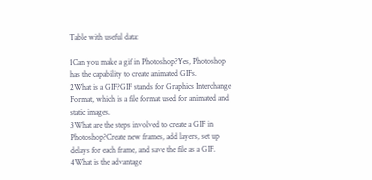Table with useful data:

1Can you make a gif in Photoshop?Yes, Photoshop has the capability to create animated GIFs.
2What is a GIF?GIF stands for Graphics Interchange Format, which is a file format used for animated and static images.
3What are the steps involved to create a GIF in Photoshop?Create new frames, add layers, set up delays for each frame, and save the file as a GIF.
4What is the advantage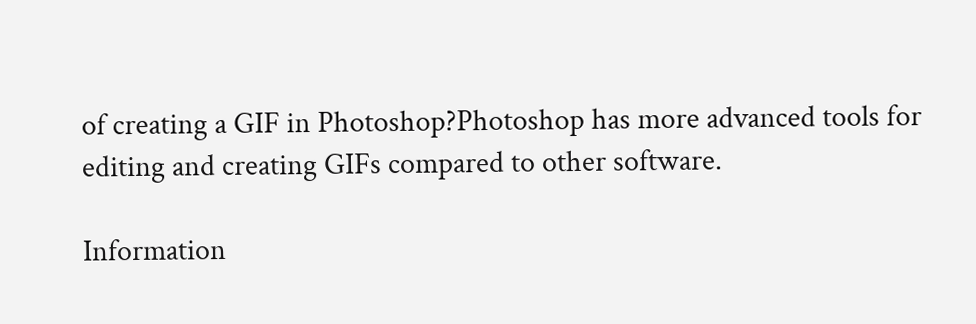of creating a GIF in Photoshop?Photoshop has more advanced tools for editing and creating GIFs compared to other software.

Information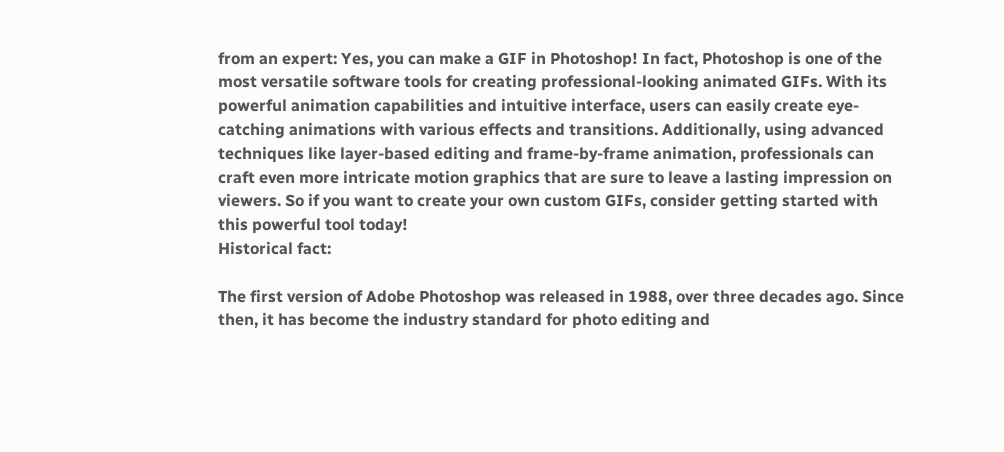from an expert: Yes, you can make a GIF in Photoshop! In fact, Photoshop is one of the most versatile software tools for creating professional-looking animated GIFs. With its powerful animation capabilities and intuitive interface, users can easily create eye-catching animations with various effects and transitions. Additionally, using advanced techniques like layer-based editing and frame-by-frame animation, professionals can craft even more intricate motion graphics that are sure to leave a lasting impression on viewers. So if you want to create your own custom GIFs, consider getting started with this powerful tool today!
Historical fact:

The first version of Adobe Photoshop was released in 1988, over three decades ago. Since then, it has become the industry standard for photo editing and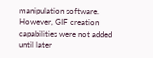manipulation software. However, GIF creation capabilities were not added until later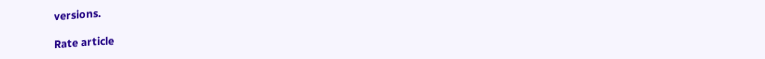versions.

Rate article